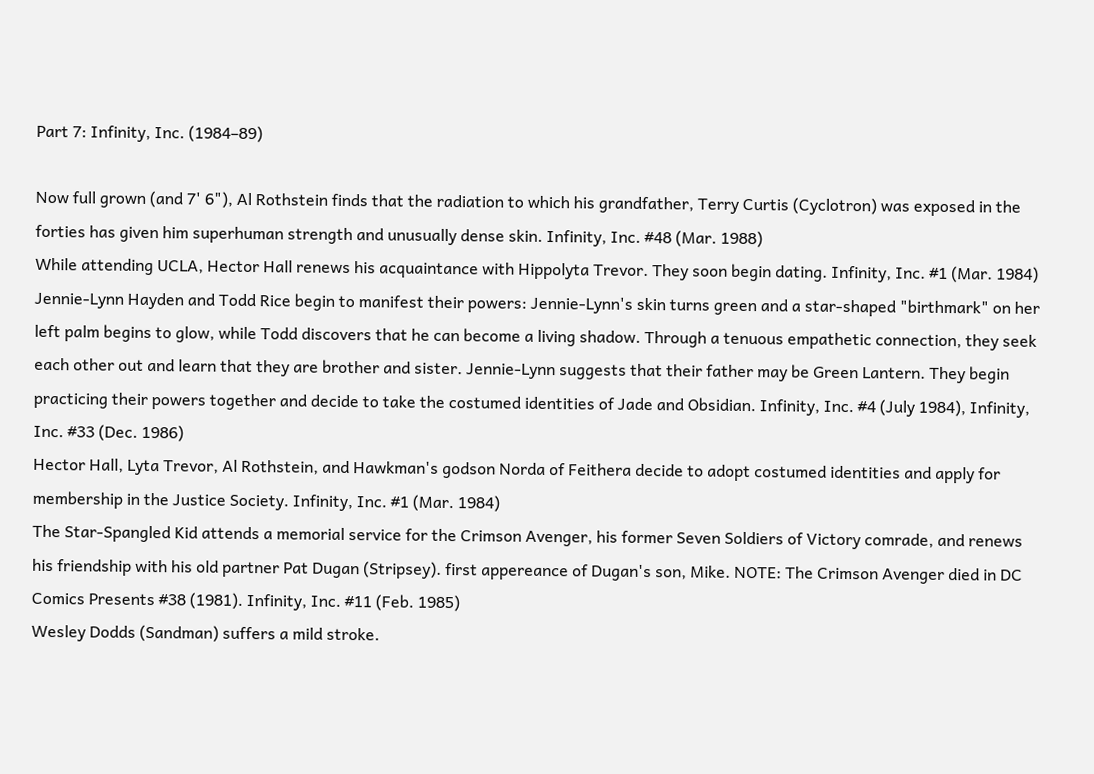Part 7: Infinity, Inc. (1984–89)

Now full grown (and 7' 6"), Al Rothstein finds that the radiation to which his grandfather, Terry Curtis (Cyclotron) was exposed in the forties has given him superhuman strength and unusually dense skin. Infinity, Inc. #48 (Mar. 1988)
While attending UCLA, Hector Hall renews his acquaintance with Hippolyta Trevor. They soon begin dating. Infinity, Inc. #1 (Mar. 1984)
Jennie-Lynn Hayden and Todd Rice begin to manifest their powers: Jennie-Lynn's skin turns green and a star-shaped "birthmark" on her left palm begins to glow, while Todd discovers that he can become a living shadow. Through a tenuous empathetic connection, they seek each other out and learn that they are brother and sister. Jennie-Lynn suggests that their father may be Green Lantern. They begin practicing their powers together and decide to take the costumed identities of Jade and Obsidian. Infinity, Inc. #4 (July 1984), Infinity, Inc. #33 (Dec. 1986)
Hector Hall, Lyta Trevor, Al Rothstein, and Hawkman's godson Norda of Feithera decide to adopt costumed identities and apply for membership in the Justice Society. Infinity, Inc. #1 (Mar. 1984)
The Star-Spangled Kid attends a memorial service for the Crimson Avenger, his former Seven Soldiers of Victory comrade, and renews his friendship with his old partner Pat Dugan (Stripsey). first appereance of Dugan's son, Mike. NOTE: The Crimson Avenger died in DC Comics Presents #38 (1981). Infinity, Inc. #11 (Feb. 1985)
Wesley Dodds (Sandman) suffers a mild stroke.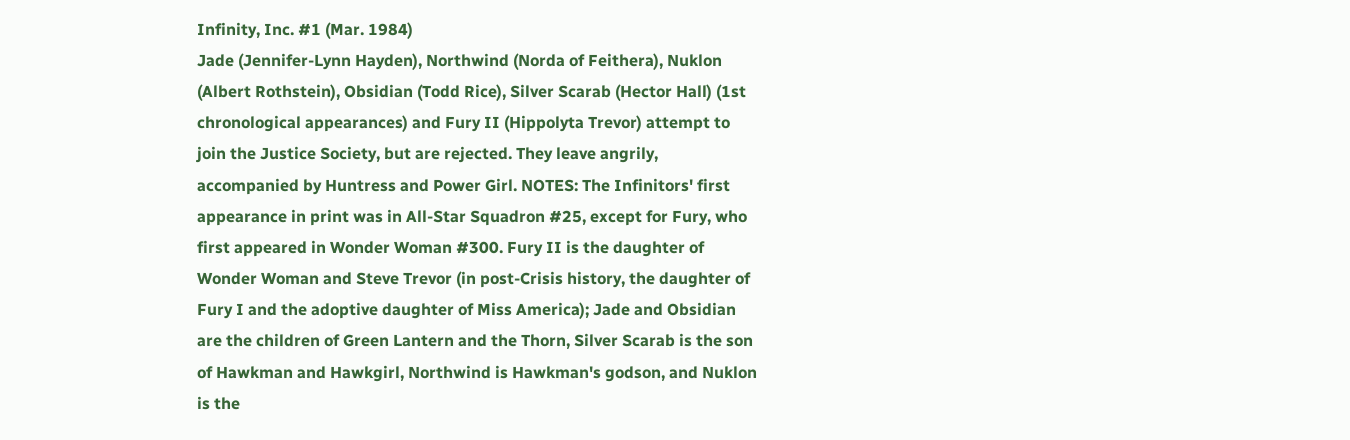Infinity, Inc. #1 (Mar. 1984)
Jade (Jennifer-Lynn Hayden), Northwind (Norda of Feithera), Nuklon (Albert Rothstein), Obsidian (Todd Rice), Silver Scarab (Hector Hall) (1st chronological appearances) and Fury II (Hippolyta Trevor) attempt to join the Justice Society, but are rejected. They leave angrily, accompanied by Huntress and Power Girl. NOTES: The Infinitors' first appearance in print was in All-Star Squadron #25, except for Fury, who first appeared in Wonder Woman #300. Fury II is the daughter of Wonder Woman and Steve Trevor (in post-Crisis history, the daughter of Fury I and the adoptive daughter of Miss America); Jade and Obsidian are the children of Green Lantern and the Thorn, Silver Scarab is the son of Hawkman and Hawkgirl, Northwind is Hawkman's godson, and Nuklon is the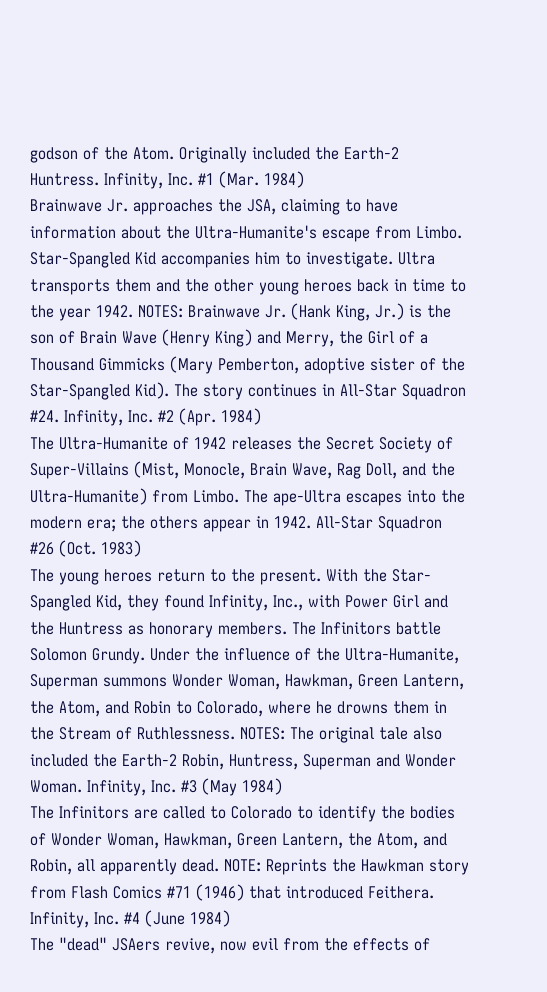godson of the Atom. Originally included the Earth-2 Huntress. Infinity, Inc. #1 (Mar. 1984)
Brainwave Jr. approaches the JSA, claiming to have information about the Ultra-Humanite's escape from Limbo. Star-Spangled Kid accompanies him to investigate. Ultra transports them and the other young heroes back in time to the year 1942. NOTES: Brainwave Jr. (Hank King, Jr.) is the son of Brain Wave (Henry King) and Merry, the Girl of a Thousand Gimmicks (Mary Pemberton, adoptive sister of the Star-Spangled Kid). The story continues in All-Star Squadron #24. Infinity, Inc. #2 (Apr. 1984)
The Ultra-Humanite of 1942 releases the Secret Society of Super-Villains (Mist, Monocle, Brain Wave, Rag Doll, and the Ultra-Humanite) from Limbo. The ape-Ultra escapes into the modern era; the others appear in 1942. All-Star Squadron #26 (Oct. 1983)
The young heroes return to the present. With the Star-Spangled Kid, they found Infinity, Inc., with Power Girl and the Huntress as honorary members. The Infinitors battle Solomon Grundy. Under the influence of the Ultra-Humanite, Superman summons Wonder Woman, Hawkman, Green Lantern, the Atom, and Robin to Colorado, where he drowns them in the Stream of Ruthlessness. NOTES: The original tale also included the Earth-2 Robin, Huntress, Superman and Wonder Woman. Infinity, Inc. #3 (May 1984)
The Infinitors are called to Colorado to identify the bodies of Wonder Woman, Hawkman, Green Lantern, the Atom, and Robin, all apparently dead. NOTE: Reprints the Hawkman story from Flash Comics #71 (1946) that introduced Feithera. Infinity, Inc. #4 (June 1984)
The "dead" JSAers revive, now evil from the effects of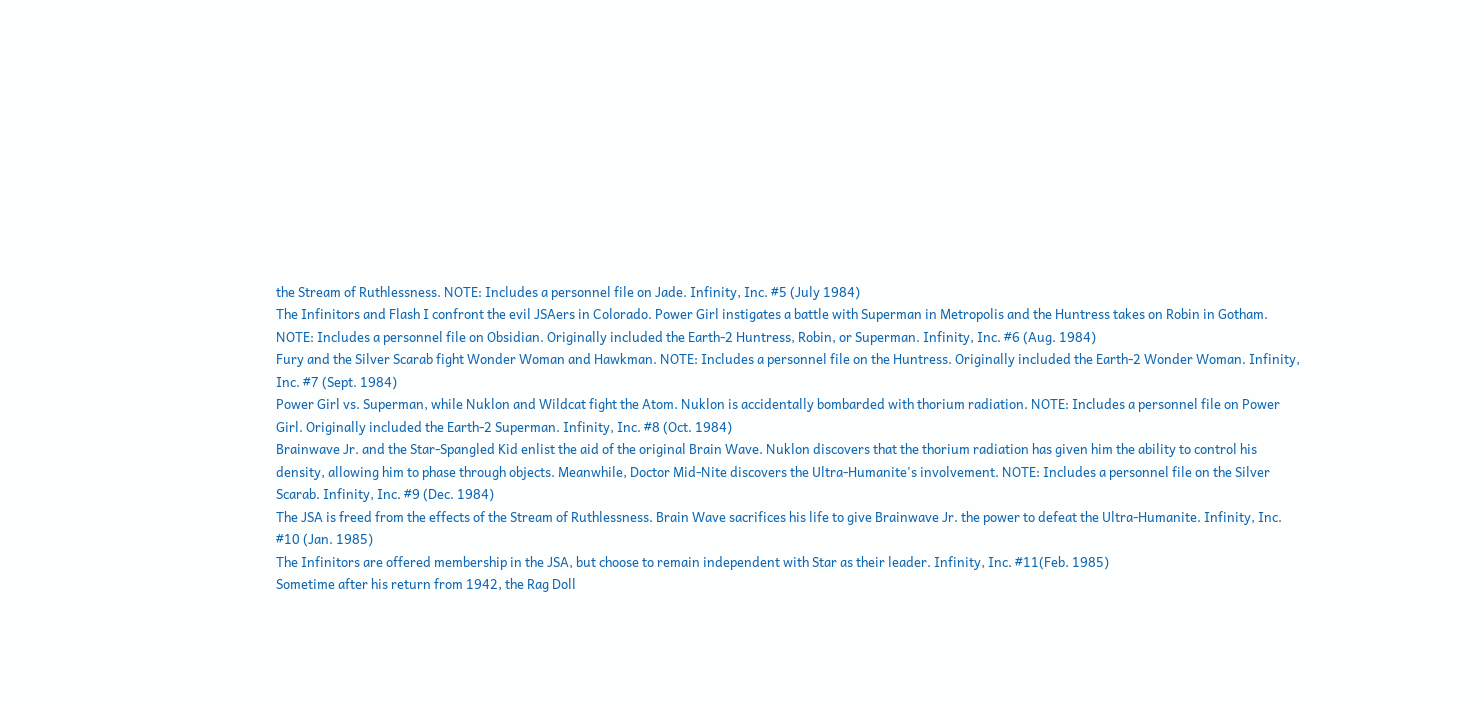the Stream of Ruthlessness. NOTE: Includes a personnel file on Jade. Infinity, Inc. #5 (July 1984)
The Infinitors and Flash I confront the evil JSAers in Colorado. Power Girl instigates a battle with Superman in Metropolis and the Huntress takes on Robin in Gotham. NOTE: Includes a personnel file on Obsidian. Originally included the Earth-2 Huntress, Robin, or Superman. Infinity, Inc. #6 (Aug. 1984)
Fury and the Silver Scarab fight Wonder Woman and Hawkman. NOTE: Includes a personnel file on the Huntress. Originally included the Earth-2 Wonder Woman. Infinity, Inc. #7 (Sept. 1984)
Power Girl vs. Superman, while Nuklon and Wildcat fight the Atom. Nuklon is accidentally bombarded with thorium radiation. NOTE: Includes a personnel file on Power Girl. Originally included the Earth-2 Superman. Infinity, Inc. #8 (Oct. 1984)
Brainwave Jr. and the Star-Spangled Kid enlist the aid of the original Brain Wave. Nuklon discovers that the thorium radiation has given him the ability to control his density, allowing him to phase through objects. Meanwhile, Doctor Mid-Nite discovers the Ultra-Humanite's involvement. NOTE: Includes a personnel file on the Silver Scarab. Infinity, Inc. #9 (Dec. 1984)
The JSA is freed from the effects of the Stream of Ruthlessness. Brain Wave sacrifices his life to give Brainwave Jr. the power to defeat the Ultra-Humanite. Infinity, Inc. #10 (Jan. 1985)
The Infinitors are offered membership in the JSA, but choose to remain independent with Star as their leader. Infinity, Inc. #11(Feb. 1985)
Sometime after his return from 1942, the Rag Doll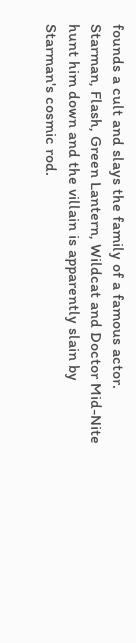founds a cult and slays the family of a famous actor. Starman, Flash, Green Lantern, Wildcat and Doctor Mid-Nite hunt him down and the villain is apparently slain by Starman's cosmic rod.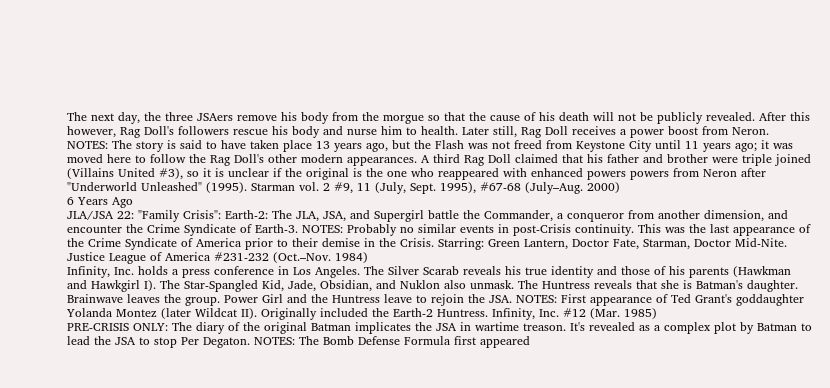The next day, the three JSAers remove his body from the morgue so that the cause of his death will not be publicly revealed. After this however, Rag Doll's followers rescue his body and nurse him to health. Later still, Rag Doll receives a power boost from Neron. NOTES: The story is said to have taken place 13 years ago, but the Flash was not freed from Keystone City until 11 years ago; it was moved here to follow the Rag Doll's other modern appearances. A third Rag Doll claimed that his father and brother were triple joined (Villains United #3), so it is unclear if the original is the one who reappeared with enhanced powers powers from Neron after "Underworld Unleashed" (1995). Starman vol. 2 #9, 11 (July, Sept. 1995), #67-68 (July–Aug. 2000)
6 Years Ago
JLA/JSA 22: "Family Crisis": Earth-2: The JLA, JSA, and Supergirl battle the Commander, a conqueror from another dimension, and encounter the Crime Syndicate of Earth-3. NOTES: Probably no similar events in post-Crisis continuity. This was the last appearance of the Crime Syndicate of America prior to their demise in the Crisis. Starring: Green Lantern, Doctor Fate, Starman, Doctor Mid-Nite. Justice League of America #231-232 (Oct.–Nov. 1984)
Infinity, Inc. holds a press conference in Los Angeles. The Silver Scarab reveals his true identity and those of his parents (Hawkman and Hawkgirl I). The Star-Spangled Kid, Jade, Obsidian, and Nuklon also unmask. The Huntress reveals that she is Batman's daughter. Brainwave leaves the group. Power Girl and the Huntress leave to rejoin the JSA. NOTES: First appearance of Ted Grant's goddaughter Yolanda Montez (later Wildcat II). Originally included the Earth-2 Huntress. Infinity, Inc. #12 (Mar. 1985)
PRE-CRISIS ONLY: The diary of the original Batman implicates the JSA in wartime treason. It's revealed as a complex plot by Batman to lead the JSA to stop Per Degaton. NOTES: The Bomb Defense Formula first appeared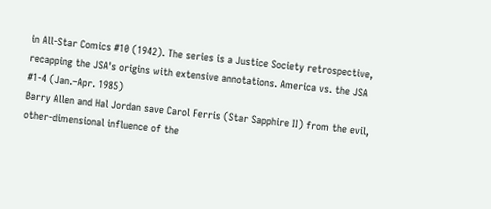in All-Star Comics #10 (1942). The series is a Justice Society retrospective, recapping the JSA's origins with extensive annotations. America vs. the JSA #1-4 (Jan.–Apr. 1985)
Barry Allen and Hal Jordan save Carol Ferris (Star Sapphire II) from the evil, other-dimensional influence of the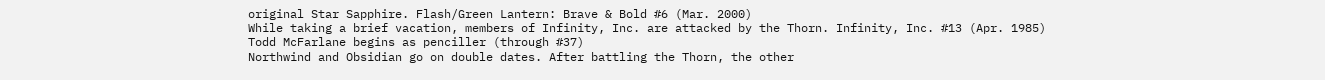original Star Sapphire. Flash/Green Lantern: Brave & Bold #6 (Mar. 2000)
While taking a brief vacation, members of Infinity, Inc. are attacked by the Thorn. Infinity, Inc. #13 (Apr. 1985)
Todd McFarlane begins as penciller (through #37)
Northwind and Obsidian go on double dates. After battling the Thorn, the other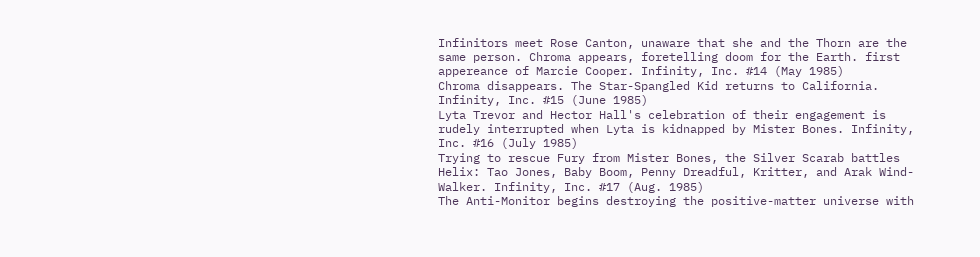Infinitors meet Rose Canton, unaware that she and the Thorn are the same person. Chroma appears, foretelling doom for the Earth. first appereance of Marcie Cooper. Infinity, Inc. #14 (May 1985)
Chroma disappears. The Star-Spangled Kid returns to California. Infinity, Inc. #15 (June 1985)
Lyta Trevor and Hector Hall's celebration of their engagement is rudely interrupted when Lyta is kidnapped by Mister Bones. Infinity, Inc. #16 (July 1985)
Trying to rescue Fury from Mister Bones, the Silver Scarab battles Helix: Tao Jones, Baby Boom, Penny Dreadful, Kritter, and Arak Wind-Walker. Infinity, Inc. #17 (Aug. 1985)
The Anti-Monitor begins destroying the positive-matter universe with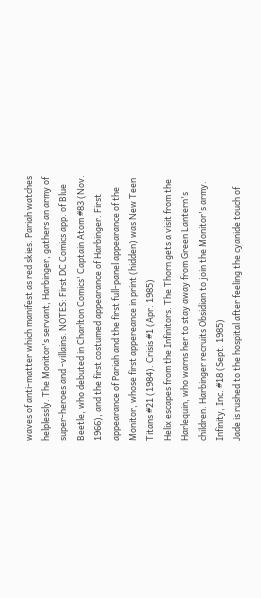waves of anti-matter which manifest as red skies. Pariah watches helplessly. The Monitor's servant, Harbinger, gathers an army of super-heroes and -villains. NOTES: First DC Comics app. of Blue Beetle, who debuted in Charlton Comics' Captain Atom #83 (Nov. 1966), and the first costumed appearance of Harbinger. First appearance of Pariah and the first full-panel appearance of the Monitor, whose first appereance in print (hidden) was New Teen Titans #21 (1984). Crisis #1 (Apr. 1985)
Helix escapes from the Infinitors. The Thorn gets a visit from the Harlequin, who warns her to stay away from Green Lantern's children. Harbinger recruits Obsidian to join the Monitor's army. Infinity, Inc. #18 (Sept. 1985)
Jade is rushed to the hospital after feeling the cyanide touch of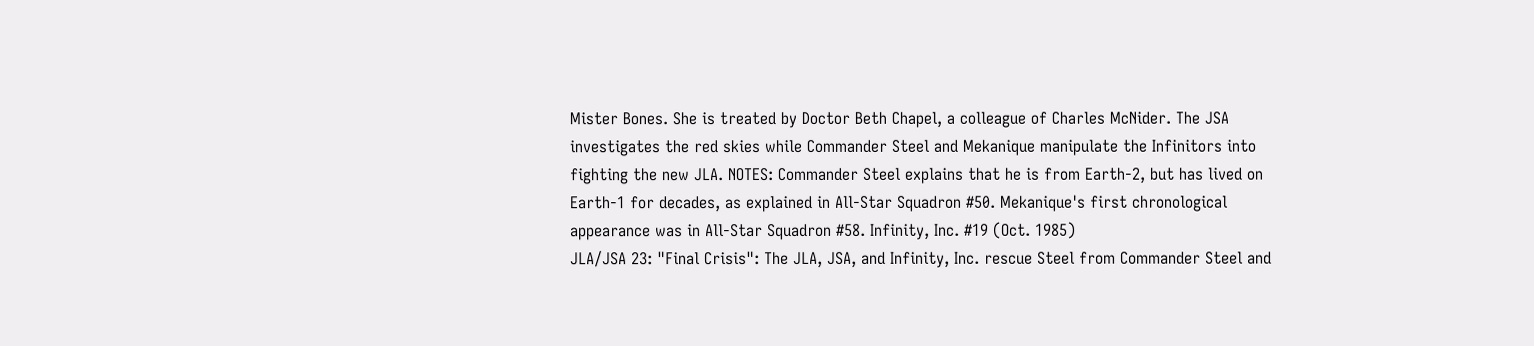Mister Bones. She is treated by Doctor Beth Chapel, a colleague of Charles McNider. The JSA investigates the red skies while Commander Steel and Mekanique manipulate the Infinitors into fighting the new JLA. NOTES: Commander Steel explains that he is from Earth-2, but has lived on Earth-1 for decades, as explained in All-Star Squadron #50. Mekanique's first chronological appearance was in All-Star Squadron #58. Infinity, Inc. #19 (Oct. 1985)
JLA/JSA 23: "Final Crisis": The JLA, JSA, and Infinity, Inc. rescue Steel from Commander Steel and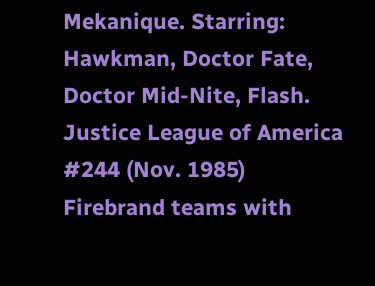Mekanique. Starring: Hawkman, Doctor Fate, Doctor Mid-Nite, Flash. Justice League of America #244 (Nov. 1985)
Firebrand teams with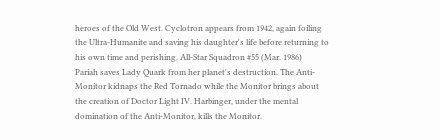heroes of the Old West. Cyclotron appears from 1942, again foiling the Ultra-Humanite and saving his daughter's life before returning to his own time and perishing. All-Star Squadron #55 (Mar. 1986)
Pariah saves Lady Quark from her planet's destruction. The Anti-Monitor kidnaps the Red Tornado while the Monitor brings about the creation of Doctor Light IV. Harbinger, under the mental domination of the Anti-Monitor, kills the Monitor.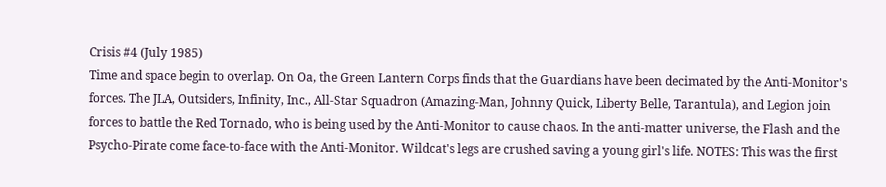Crisis #4 (July 1985)
Time and space begin to overlap. On Oa, the Green Lantern Corps finds that the Guardians have been decimated by the Anti-Monitor's forces. The JLA, Outsiders, Infinity, Inc., All-Star Squadron (Amazing-Man, Johnny Quick, Liberty Belle, Tarantula), and Legion join forces to battle the Red Tornado, who is being used by the Anti-Monitor to cause chaos. In the anti-matter universe, the Flash and the Psycho-Pirate come face-to-face with the Anti-Monitor. Wildcat's legs are crushed saving a young girl's life. NOTES: This was the first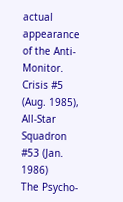actual appearance of the Anti-Monitor. Crisis #5 (Aug. 1985), All-Star Squadron #53 (Jan. 1986)
The Psycho-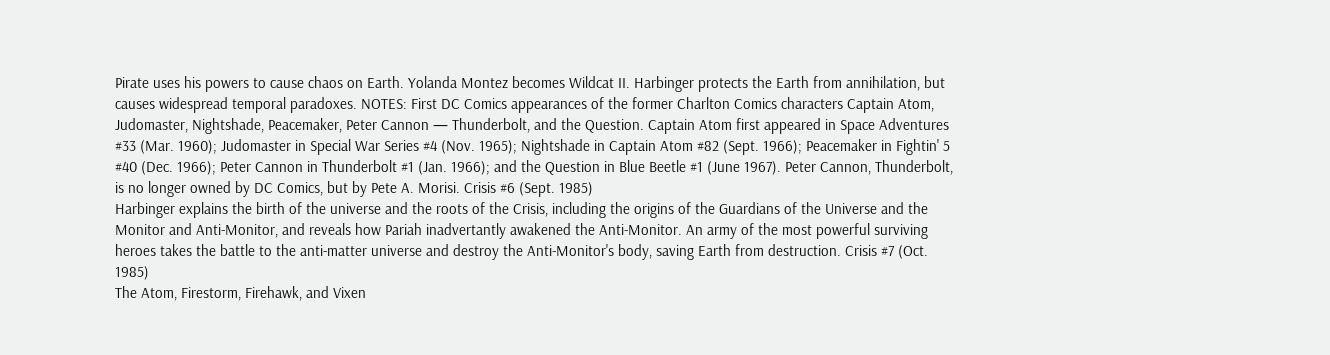Pirate uses his powers to cause chaos on Earth. Yolanda Montez becomes Wildcat II. Harbinger protects the Earth from annihilation, but causes widespread temporal paradoxes. NOTES: First DC Comics appearances of the former Charlton Comics characters Captain Atom, Judomaster, Nightshade, Peacemaker, Peter Cannon — Thunderbolt, and the Question. Captain Atom first appeared in Space Adventures #33 (Mar. 1960); Judomaster in Special War Series #4 (Nov. 1965); Nightshade in Captain Atom #82 (Sept. 1966); Peacemaker in Fightin' 5 #40 (Dec. 1966); Peter Cannon in Thunderbolt #1 (Jan. 1966); and the Question in Blue Beetle #1 (June 1967). Peter Cannon, Thunderbolt, is no longer owned by DC Comics, but by Pete A. Morisi. Crisis #6 (Sept. 1985)
Harbinger explains the birth of the universe and the roots of the Crisis, including the origins of the Guardians of the Universe and the Monitor and Anti-Monitor, and reveals how Pariah inadvertantly awakened the Anti-Monitor. An army of the most powerful surviving heroes takes the battle to the anti-matter universe and destroy the Anti-Monitor's body, saving Earth from destruction. Crisis #7 (Oct. 1985)
The Atom, Firestorm, Firehawk, and Vixen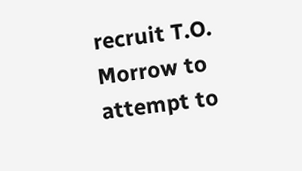recruit T.O. Morrow to attempt to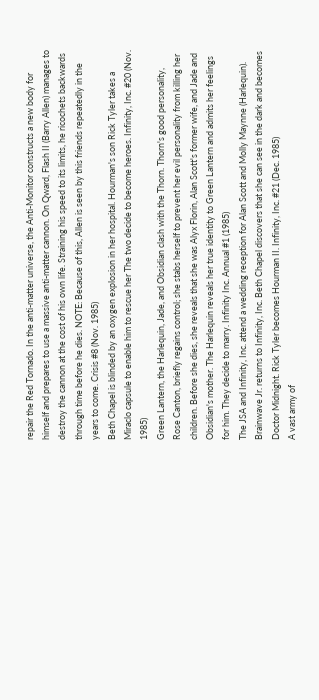repair the Red Tornado. In the anti-matter universe, the Anti-Monitor constructs a new body for himself and prepares to use a massive anti-matter cannon. On Qward, Flash II (Barry Allen) manages to destroy the cannon at the cost of his own life. Straining his speed to its limits, he ricochets backwards through time before he dies. NOTE: Because of this, Allen is seen by this friends repeatedly in the years to come. Crisis #8 (Nov. 1985)
Beth Chapel is blinded by an oxygen explosion in her hospital. Hourman's son Rick Tyler takes a Miraclo capsule to enable him to rescue her The two decide to become heroes. Infinity, Inc. #20 (Nov. 1985)
Green Lantern, the Harlequin, Jade, and Obsidian clash with the Thorn. Thorn's good personality, Rose Canton, briefly regains control; she stabs herself to prevent her evil personality from killing her children. Before she dies, she reveals that she was Alyx Florin, Alan Scott's former wife, and Jade and Obsidian's mother. The Harlequin reveals her true identity to Green Lantern and admits her feelings for him. They decide to marry. Infinity Inc. Annual #1 (1985)
The JSA and Infinity, Inc. attend a wedding reception for Alan Scott and Molly Maynne (Harlequin). Brainwave Jr. returns to Infinity, Inc. Beth Chapel discovers that she can see in the dark and becomes Doctor Midnight. Rick Tyler becomes Hourman II. Infinity, Inc. #21 (Dec. 1985)
A vast army of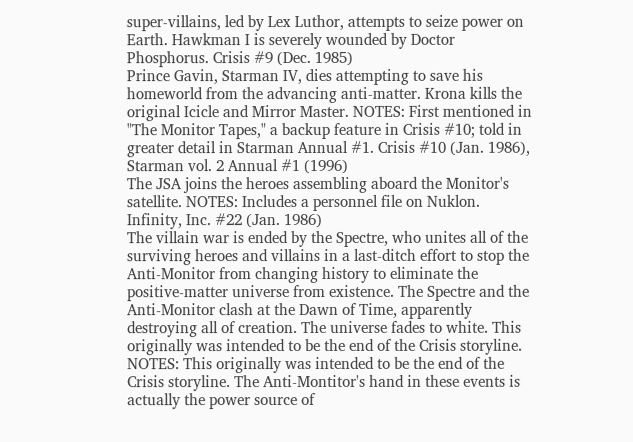super-villains, led by Lex Luthor, attempts to seize power on Earth. Hawkman I is severely wounded by Doctor Phosphorus. Crisis #9 (Dec. 1985)
Prince Gavin, Starman IV, dies attempting to save his homeworld from the advancing anti-matter. Krona kills the original Icicle and Mirror Master. NOTES: First mentioned in "The Monitor Tapes," a backup feature in Crisis #10; told in greater detail in Starman Annual #1. Crisis #10 (Jan. 1986), Starman vol. 2 Annual #1 (1996)
The JSA joins the heroes assembling aboard the Monitor's satellite. NOTES: Includes a personnel file on Nuklon. Infinity, Inc. #22 (Jan. 1986)
The villain war is ended by the Spectre, who unites all of the surviving heroes and villains in a last-ditch effort to stop the Anti-Monitor from changing history to eliminate the positive-matter universe from existence. The Spectre and the Anti-Monitor clash at the Dawn of Time, apparently destroying all of creation. The universe fades to white. This originally was intended to be the end of the Crisis storyline. NOTES: This originally was intended to be the end of the Crisis storyline. The Anti-Montitor's hand in these events is actually the power source of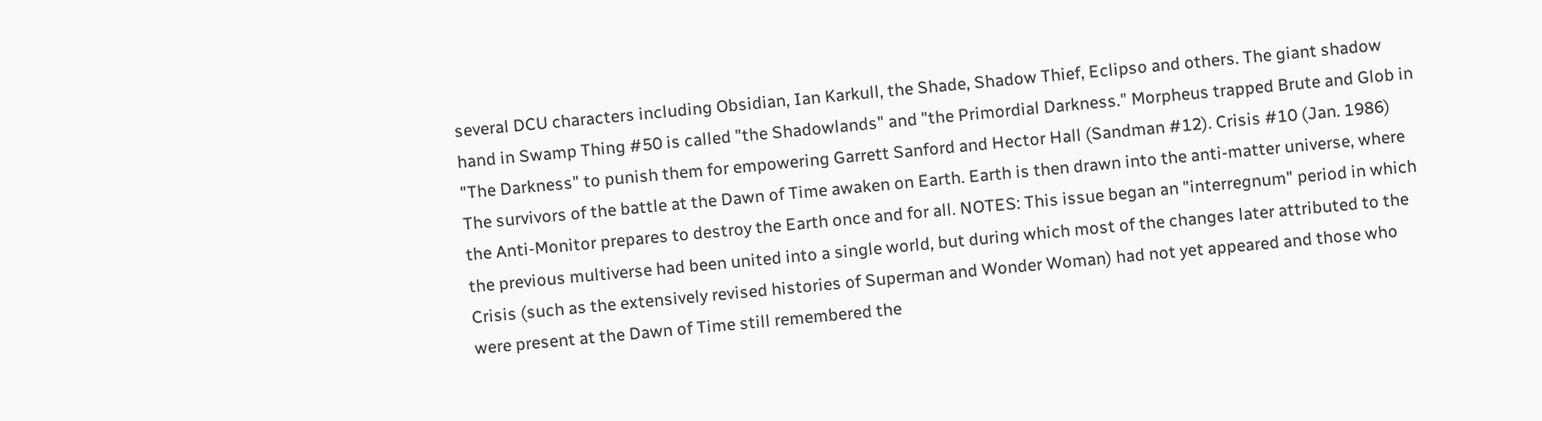several DCU characters including Obsidian, Ian Karkull, the Shade, Shadow Thief, Eclipso and others. The giant shadow hand in Swamp Thing #50 is called "the Shadowlands" and "the Primordial Darkness." Morpheus trapped Brute and Glob in "The Darkness" to punish them for empowering Garrett Sanford and Hector Hall (Sandman #12). Crisis #10 (Jan. 1986)
The survivors of the battle at the Dawn of Time awaken on Earth. Earth is then drawn into the anti-matter universe, where the Anti-Monitor prepares to destroy the Earth once and for all. NOTES: This issue began an "interregnum" period in which the previous multiverse had been united into a single world, but during which most of the changes later attributed to the Crisis (such as the extensively revised histories of Superman and Wonder Woman) had not yet appeared and those who were present at the Dawn of Time still remembered the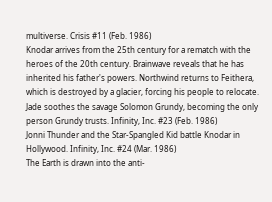multiverse. Crisis #11 (Feb. 1986)
Knodar arrives from the 25th century for a rematch with the heroes of the 20th century. Brainwave reveals that he has inherited his father's powers. Northwind returns to Feithera, which is destroyed by a glacier, forcing his people to relocate. Jade soothes the savage Solomon Grundy, becoming the only person Grundy trusts. Infinity, Inc. #23 (Feb. 1986)
Jonni Thunder and the Star-Spangled Kid battle Knodar in Hollywood. Infinity, Inc. #24 (Mar. 1986)
The Earth is drawn into the anti-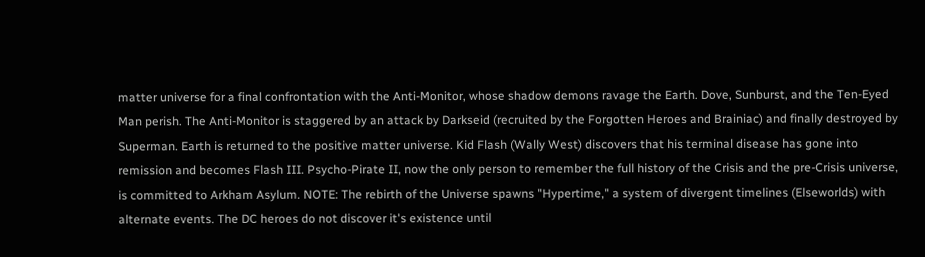matter universe for a final confrontation with the Anti-Monitor, whose shadow demons ravage the Earth. Dove, Sunburst, and the Ten-Eyed Man perish. The Anti-Monitor is staggered by an attack by Darkseid (recruited by the Forgotten Heroes and Brainiac) and finally destroyed by Superman. Earth is returned to the positive matter universe. Kid Flash (Wally West) discovers that his terminal disease has gone into remission and becomes Flash III. Psycho-Pirate II, now the only person to remember the full history of the Crisis and the pre-Crisis universe, is committed to Arkham Asylum. NOTE: The rebirth of the Universe spawns "Hypertime," a system of divergent timelines (Elseworlds) with alternate events. The DC heroes do not discover it's existence until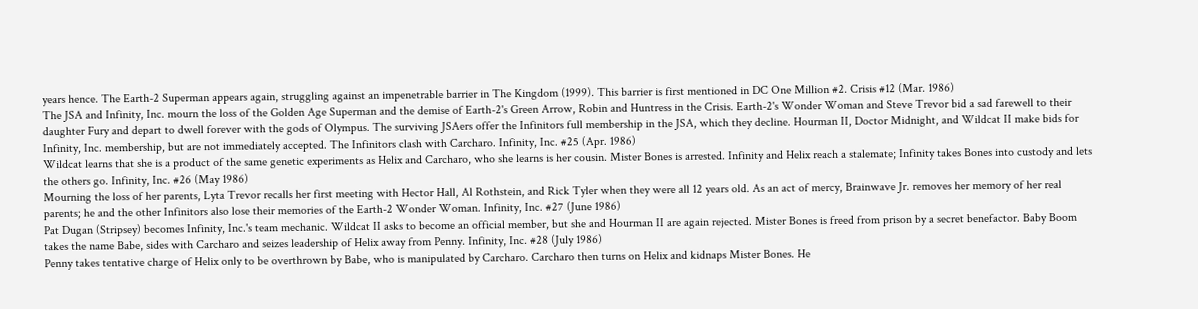years hence. The Earth-2 Superman appears again, struggling against an impenetrable barrier in The Kingdom (1999). This barrier is first mentioned in DC One Million #2. Crisis #12 (Mar. 1986)
The JSA and Infinity, Inc. mourn the loss of the Golden Age Superman and the demise of Earth-2's Green Arrow, Robin and Huntress in the Crisis. Earth-2's Wonder Woman and Steve Trevor bid a sad farewell to their daughter Fury and depart to dwell forever with the gods of Olympus. The surviving JSAers offer the Infinitors full membership in the JSA, which they decline. Hourman II, Doctor Midnight, and Wildcat II make bids for Infinity, Inc. membership, but are not immediately accepted. The Infinitors clash with Carcharo. Infinity, Inc. #25 (Apr. 1986)
Wildcat learns that she is a product of the same genetic experiments as Helix and Carcharo, who she learns is her cousin. Mister Bones is arrested. Infinity and Helix reach a stalemate; Infinity takes Bones into custody and lets the others go. Infinity, Inc. #26 (May 1986)
Mourning the loss of her parents, Lyta Trevor recalls her first meeting with Hector Hall, Al Rothstein, and Rick Tyler when they were all 12 years old. As an act of mercy, Brainwave Jr. removes her memory of her real parents; he and the other Infinitors also lose their memories of the Earth-2 Wonder Woman. Infinity, Inc. #27 (June 1986)
Pat Dugan (Stripsey) becomes Infinity, Inc.'s team mechanic. Wildcat II asks to become an official member, but she and Hourman II are again rejected. Mister Bones is freed from prison by a secret benefactor. Baby Boom takes the name Babe, sides with Carcharo and seizes leadership of Helix away from Penny. Infinity, Inc. #28 (July 1986)
Penny takes tentative charge of Helix only to be overthrown by Babe, who is manipulated by Carcharo. Carcharo then turns on Helix and kidnaps Mister Bones. He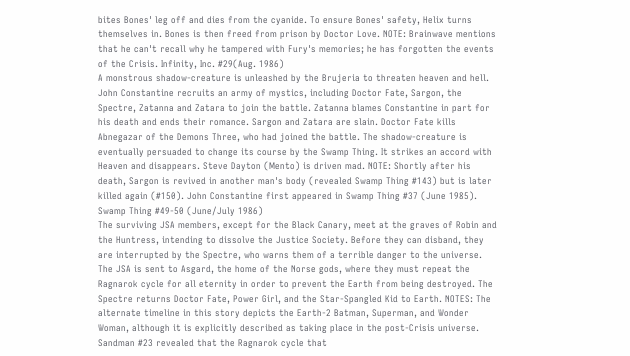bites Bones' leg off and dies from the cyanide. To ensure Bones' safety, Helix turns themselves in. Bones is then freed from prison by Doctor Love. NOTE: Brainwave mentions that he can't recall why he tampered with Fury's memories; he has forgotten the events of the Crisis. Infinity, Inc. #29(Aug. 1986)
A monstrous shadow-creature is unleashed by the Brujeria to threaten heaven and hell. John Constantine recruits an army of mystics, including Doctor Fate, Sargon, the Spectre, Zatanna and Zatara to join the battle. Zatanna blames Constantine in part for his death and ends their romance. Sargon and Zatara are slain. Doctor Fate kills Abnegazar of the Demons Three, who had joined the battle. The shadow-creature is eventually persuaded to change its course by the Swamp Thing. It strikes an accord with Heaven and disappears. Steve Dayton (Mento) is driven mad. NOTE: Shortly after his death, Sargon is revived in another man's body (revealed Swamp Thing #143) but is later killed again (#150). John Constantine first appeared in Swamp Thing #37 (June 1985). Swamp Thing #49-50 (June/July 1986)
The surviving JSA members, except for the Black Canary, meet at the graves of Robin and the Huntress, intending to dissolve the Justice Society. Before they can disband, they are interrupted by the Spectre, who warns them of a terrible danger to the universe. The JSA is sent to Asgard, the home of the Norse gods, where they must repeat the Ragnarok cycle for all eternity in order to prevent the Earth from being destroyed. The Spectre returns Doctor Fate, Power Girl, and the Star-Spangled Kid to Earth. NOTES: The alternate timeline in this story depicts the Earth-2 Batman, Superman, and Wonder Woman, although it is explicitly described as taking place in the post-Crisis universe. Sandman #23 revealed that the Ragnarok cycle that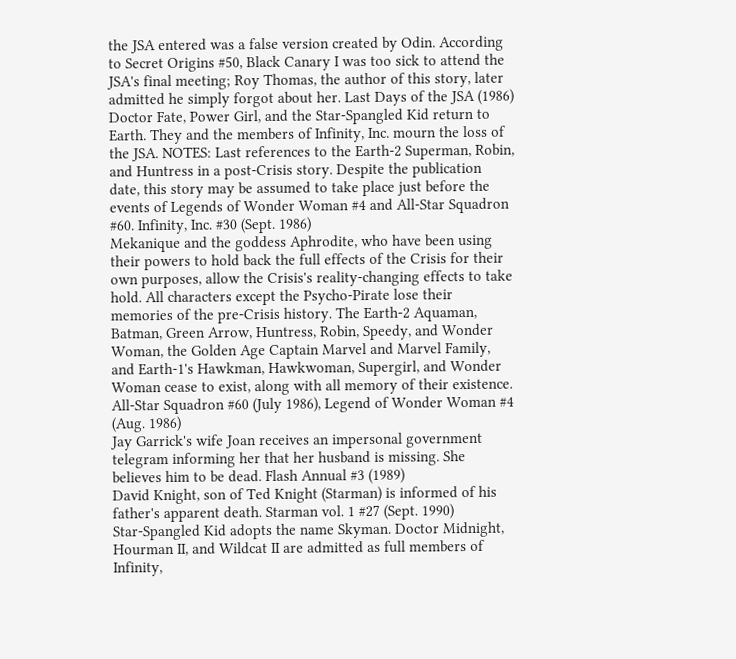the JSA entered was a false version created by Odin. According to Secret Origins #50, Black Canary I was too sick to attend the JSA's final meeting; Roy Thomas, the author of this story, later admitted he simply forgot about her. Last Days of the JSA (1986)
Doctor Fate, Power Girl, and the Star-Spangled Kid return to Earth. They and the members of Infinity, Inc. mourn the loss of the JSA. NOTES: Last references to the Earth-2 Superman, Robin, and Huntress in a post-Crisis story. Despite the publication date, this story may be assumed to take place just before the events of Legends of Wonder Woman #4 and All-Star Squadron #60. Infinity, Inc. #30 (Sept. 1986)
Mekanique and the goddess Aphrodite, who have been using their powers to hold back the full effects of the Crisis for their own purposes, allow the Crisis's reality-changing effects to take hold. All characters except the Psycho-Pirate lose their memories of the pre-Crisis history. The Earth-2 Aquaman, Batman, Green Arrow, Huntress, Robin, Speedy, and Wonder Woman, the Golden Age Captain Marvel and Marvel Family, and Earth-1's Hawkman, Hawkwoman, Supergirl, and Wonder Woman cease to exist, along with all memory of their existence. All-Star Squadron #60 (July 1986), Legend of Wonder Woman #4 (Aug. 1986)
Jay Garrick's wife Joan receives an impersonal government telegram informing her that her husband is missing. She believes him to be dead. Flash Annual #3 (1989)
David Knight, son of Ted Knight (Starman) is informed of his father's apparent death. Starman vol. 1 #27 (Sept. 1990)
Star-Spangled Kid adopts the name Skyman. Doctor Midnight, Hourman II, and Wildcat II are admitted as full members of Infinity,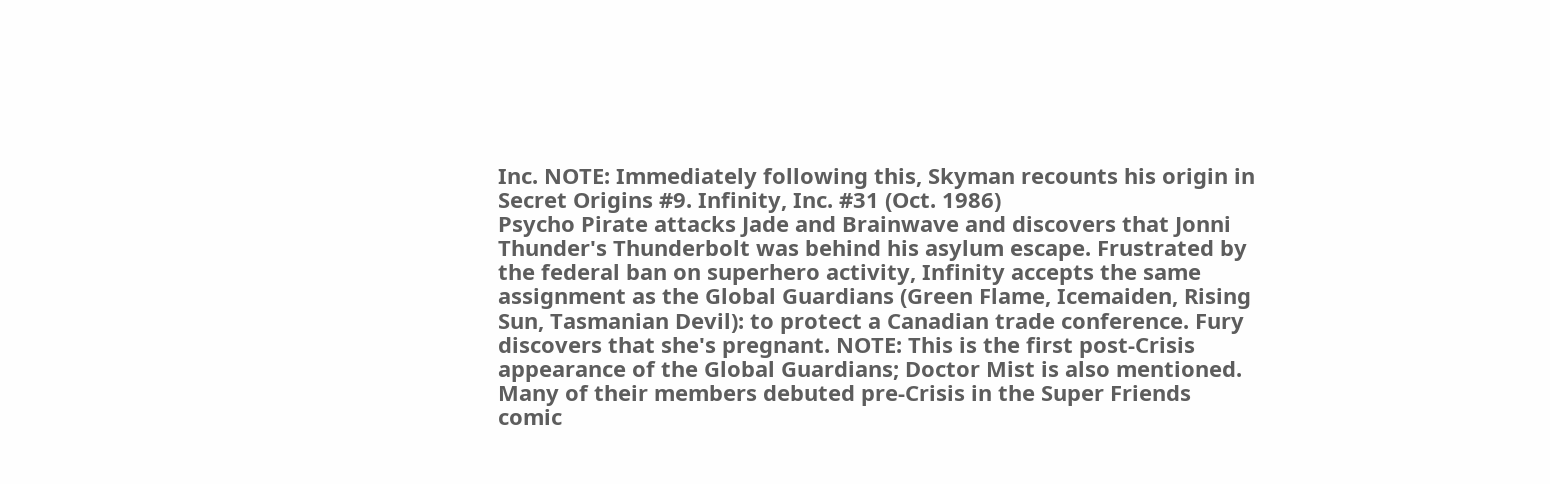Inc. NOTE: Immediately following this, Skyman recounts his origin in Secret Origins #9. Infinity, Inc. #31 (Oct. 1986)
Psycho Pirate attacks Jade and Brainwave and discovers that Jonni Thunder's Thunderbolt was behind his asylum escape. Frustrated by the federal ban on superhero activity, Infinity accepts the same assignment as the Global Guardians (Green Flame, Icemaiden, Rising Sun, Tasmanian Devil): to protect a Canadian trade conference. Fury discovers that she's pregnant. NOTE: This is the first post-Crisis appearance of the Global Guardians; Doctor Mist is also mentioned. Many of their members debuted pre-Crisis in the Super Friends comic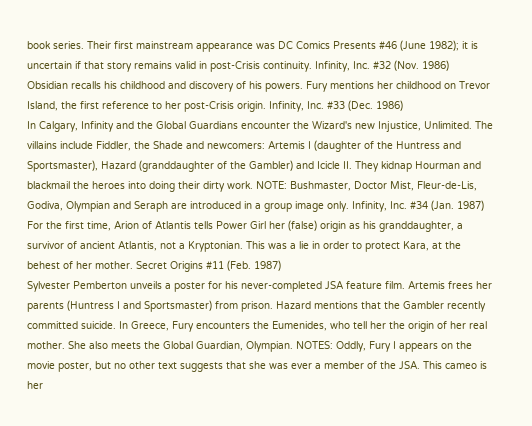book series. Their first mainstream appearance was DC Comics Presents #46 (June 1982); it is uncertain if that story remains valid in post-Crisis continuity. Infinity, Inc. #32 (Nov. 1986)
Obsidian recalls his childhood and discovery of his powers. Fury mentions her childhood on Trevor Island, the first reference to her post-Crisis origin. Infinity, Inc. #33 (Dec. 1986)
In Calgary, Infinity and the Global Guardians encounter the Wizard's new Injustice, Unlimited. The villains include Fiddler, the Shade and newcomers: Artemis I (daughter of the Huntress and Sportsmaster), Hazard (granddaughter of the Gambler) and Icicle II. They kidnap Hourman and blackmail the heroes into doing their dirty work. NOTE: Bushmaster, Doctor Mist, Fleur-de-Lis, Godiva, Olympian and Seraph are introduced in a group image only. Infinity, Inc. #34 (Jan. 1987)
For the first time, Arion of Atlantis tells Power Girl her (false) origin as his granddaughter, a survivor of ancient Atlantis, not a Kryptonian. This was a lie in order to protect Kara, at the behest of her mother. Secret Origins #11 (Feb. 1987)
Sylvester Pemberton unveils a poster for his never-completed JSA feature film. Artemis frees her parents (Huntress I and Sportsmaster) from prison. Hazard mentions that the Gambler recently committed suicide. In Greece, Fury encounters the Eumenides, who tell her the origin of her real mother. She also meets the Global Guardian, Olympian. NOTES: Oddly, Fury I appears on the movie poster, but no other text suggests that she was ever a member of the JSA. This cameo is her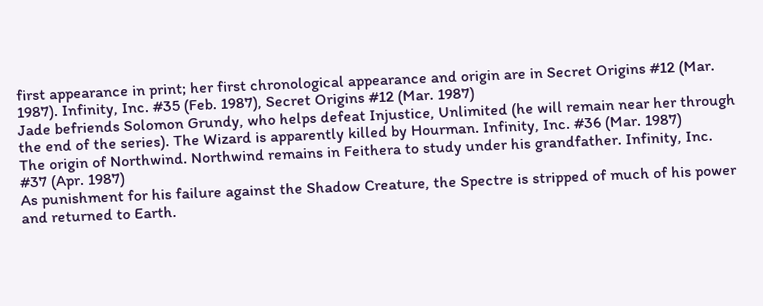first appearance in print; her first chronological appearance and origin are in Secret Origins #12 (Mar. 1987). Infinity, Inc. #35 (Feb. 1987), Secret Origins #12 (Mar. 1987)
Jade befriends Solomon Grundy, who helps defeat Injustice, Unlimited (he will remain near her through the end of the series). The Wizard is apparently killed by Hourman. Infinity, Inc. #36 (Mar. 1987)
The origin of Northwind. Northwind remains in Feithera to study under his grandfather. Infinity, Inc. #37 (Apr. 1987)
As punishment for his failure against the Shadow Creature, the Spectre is stripped of much of his power and returned to Earth.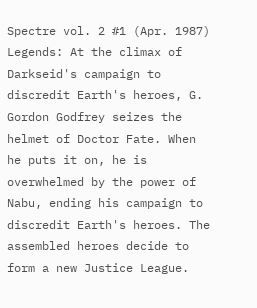Spectre vol. 2 #1 (Apr. 1987)
Legends: At the climax of Darkseid's campaign to discredit Earth's heroes, G. Gordon Godfrey seizes the helmet of Doctor Fate. When he puts it on, he is overwhelmed by the power of Nabu, ending his campaign to discredit Earth's heroes. The assembled heroes decide to form a new Justice League.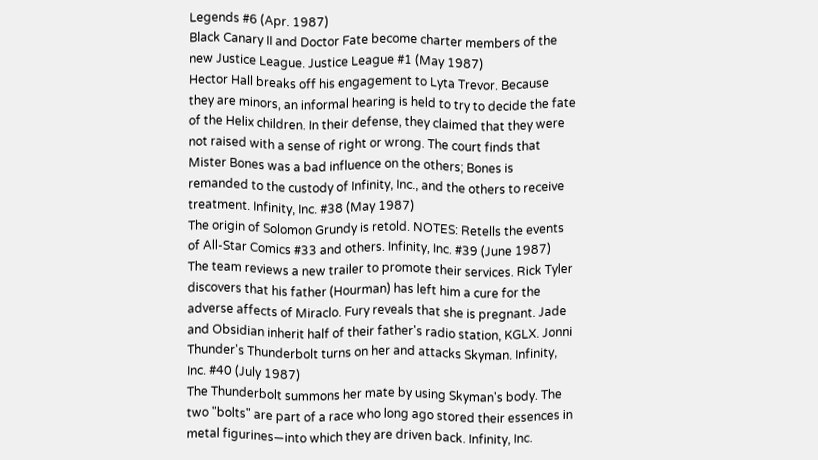Legends #6 (Apr. 1987)
Black Canary II and Doctor Fate become charter members of the new Justice League. Justice League #1 (May 1987)
Hector Hall breaks off his engagement to Lyta Trevor. Because they are minors, an informal hearing is held to try to decide the fate of the Helix children. In their defense, they claimed that they were not raised with a sense of right or wrong. The court finds that Mister Bones was a bad influence on the others; Bones is remanded to the custody of Infinity, Inc., and the others to receive treatment. Infinity, Inc. #38 (May 1987)
The origin of Solomon Grundy is retold. NOTES: Retells the events of All-Star Comics #33 and others. Infinity, Inc. #39 (June 1987)
The team reviews a new trailer to promote their services. Rick Tyler discovers that his father (Hourman) has left him a cure for the adverse affects of Miraclo. Fury reveals that she is pregnant. Jade and Obsidian inherit half of their father's radio station, KGLX. Jonni Thunder's Thunderbolt turns on her and attacks Skyman. Infinity, Inc. #40 (July 1987)
The Thunderbolt summons her mate by using Skyman's body. The two "bolts" are part of a race who long ago stored their essences in metal figurines—into which they are driven back. Infinity, Inc.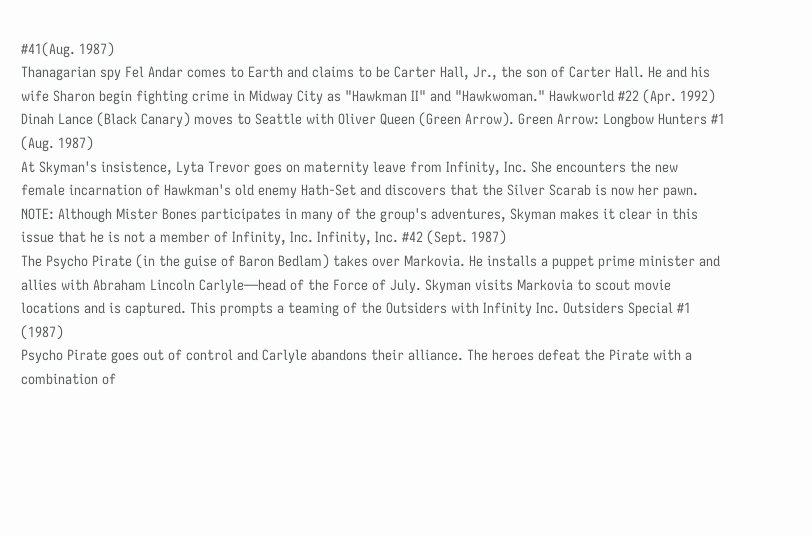#41(Aug. 1987)
Thanagarian spy Fel Andar comes to Earth and claims to be Carter Hall, Jr., the son of Carter Hall. He and his wife Sharon begin fighting crime in Midway City as "Hawkman II" and "Hawkwoman." Hawkworld #22 (Apr. 1992)
Dinah Lance (Black Canary) moves to Seattle with Oliver Queen (Green Arrow). Green Arrow: Longbow Hunters #1 (Aug. 1987)
At Skyman's insistence, Lyta Trevor goes on maternity leave from Infinity, Inc. She encounters the new female incarnation of Hawkman's old enemy Hath-Set and discovers that the Silver Scarab is now her pawn. NOTE: Although Mister Bones participates in many of the group's adventures, Skyman makes it clear in this issue that he is not a member of Infinity, Inc. Infinity, Inc. #42 (Sept. 1987)
The Psycho Pirate (in the guise of Baron Bedlam) takes over Markovia. He installs a puppet prime minister and allies with Abraham Lincoln Carlyle—head of the Force of July. Skyman visits Markovia to scout movie locations and is captured. This prompts a teaming of the Outsiders with Infinity Inc. Outsiders Special #1 (1987)
Psycho Pirate goes out of control and Carlyle abandons their alliance. The heroes defeat the Pirate with a combination of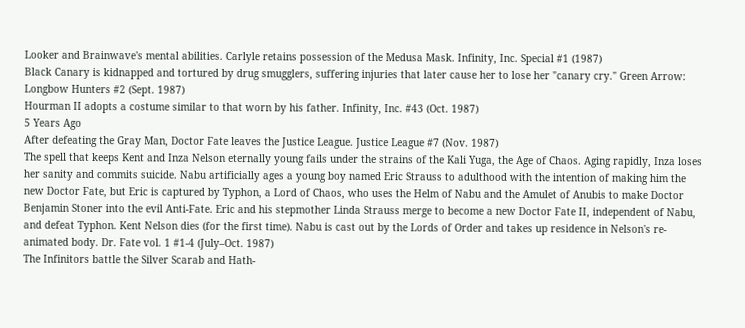Looker and Brainwave's mental abilities. Carlyle retains possession of the Medusa Mask. Infinity, Inc. Special #1 (1987)
Black Canary is kidnapped and tortured by drug smugglers, suffering injuries that later cause her to lose her "canary cry." Green Arrow: Longbow Hunters #2 (Sept. 1987)
Hourman II adopts a costume similar to that worn by his father. Infinity, Inc. #43 (Oct. 1987)
5 Years Ago
After defeating the Gray Man, Doctor Fate leaves the Justice League. Justice League #7 (Nov. 1987)
The spell that keeps Kent and Inza Nelson eternally young fails under the strains of the Kali Yuga, the Age of Chaos. Aging rapidly, Inza loses her sanity and commits suicide. Nabu artificially ages a young boy named Eric Strauss to adulthood with the intention of making him the new Doctor Fate, but Eric is captured by Typhon, a Lord of Chaos, who uses the Helm of Nabu and the Amulet of Anubis to make Doctor Benjamin Stoner into the evil Anti-Fate. Eric and his stepmother Linda Strauss merge to become a new Doctor Fate II, independent of Nabu, and defeat Typhon. Kent Nelson dies (for the first time). Nabu is cast out by the Lords of Order and takes up residence in Nelson's re-animated body. Dr. Fate vol. 1 #1-4 (July–Oct. 1987)
The Infinitors battle the Silver Scarab and Hath-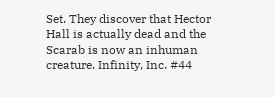Set. They discover that Hector Hall is actually dead and the Scarab is now an inhuman creature. Infinity, Inc. #44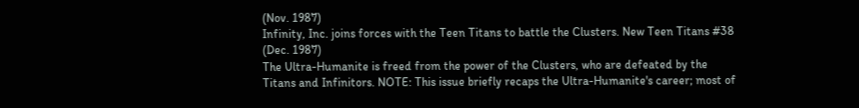(Nov. 1987)
Infinity, Inc. joins forces with the Teen Titans to battle the Clusters. New Teen Titans #38 (Dec. 1987)
The Ultra-Humanite is freed from the power of the Clusters, who are defeated by the Titans and Infinitors. NOTE: This issue briefly recaps the Ultra-Humanite's career; most of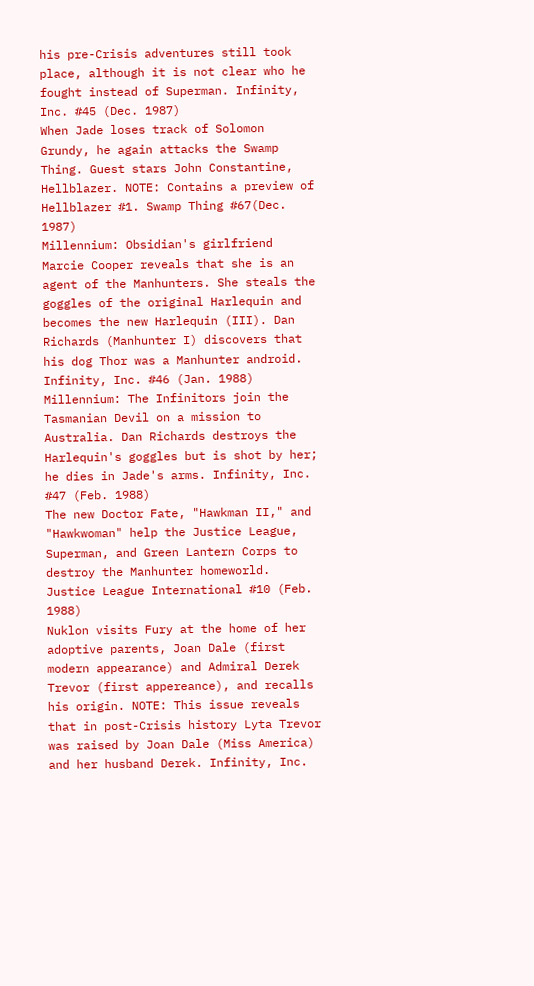his pre-Crisis adventures still took place, although it is not clear who he fought instead of Superman. Infinity, Inc. #45 (Dec. 1987)
When Jade loses track of Solomon Grundy, he again attacks the Swamp Thing. Guest stars John Constantine, Hellblazer. NOTE: Contains a preview of Hellblazer #1. Swamp Thing #67(Dec. 1987)
Millennium: Obsidian's girlfriend Marcie Cooper reveals that she is an agent of the Manhunters. She steals the goggles of the original Harlequin and becomes the new Harlequin (III). Dan Richards (Manhunter I) discovers that his dog Thor was a Manhunter android. Infinity, Inc. #46 (Jan. 1988)
Millennium: The Infinitors join the Tasmanian Devil on a mission to Australia. Dan Richards destroys the Harlequin's goggles but is shot by her; he dies in Jade's arms. Infinity, Inc. #47 (Feb. 1988)
The new Doctor Fate, "Hawkman II," and "Hawkwoman" help the Justice League, Superman, and Green Lantern Corps to destroy the Manhunter homeworld. Justice League International #10 (Feb. 1988)
Nuklon visits Fury at the home of her adoptive parents, Joan Dale (first modern appearance) and Admiral Derek Trevor (first appereance), and recalls his origin. NOTE: This issue reveals that in post-Crisis history Lyta Trevor was raised by Joan Dale (Miss America) and her husband Derek. Infinity, Inc.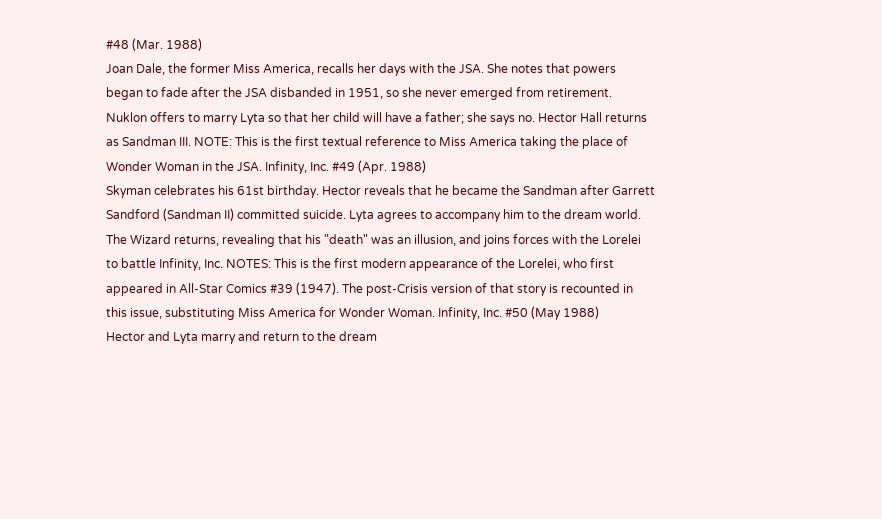#48 (Mar. 1988)
Joan Dale, the former Miss America, recalls her days with the JSA. She notes that powers began to fade after the JSA disbanded in 1951, so she never emerged from retirement. Nuklon offers to marry Lyta so that her child will have a father; she says no. Hector Hall returns as Sandman III. NOTE: This is the first textual reference to Miss America taking the place of Wonder Woman in the JSA. Infinity, Inc. #49 (Apr. 1988)
Skyman celebrates his 61st birthday. Hector reveals that he became the Sandman after Garrett Sandford (Sandman II) committed suicide. Lyta agrees to accompany him to the dream world. The Wizard returns, revealing that his "death" was an illusion, and joins forces with the Lorelei to battle Infinity, Inc. NOTES: This is the first modern appearance of the Lorelei, who first appeared in All-Star Comics #39 (1947). The post-Crisis version of that story is recounted in this issue, substituting Miss America for Wonder Woman. Infinity, Inc. #50 (May 1988)
Hector and Lyta marry and return to the dream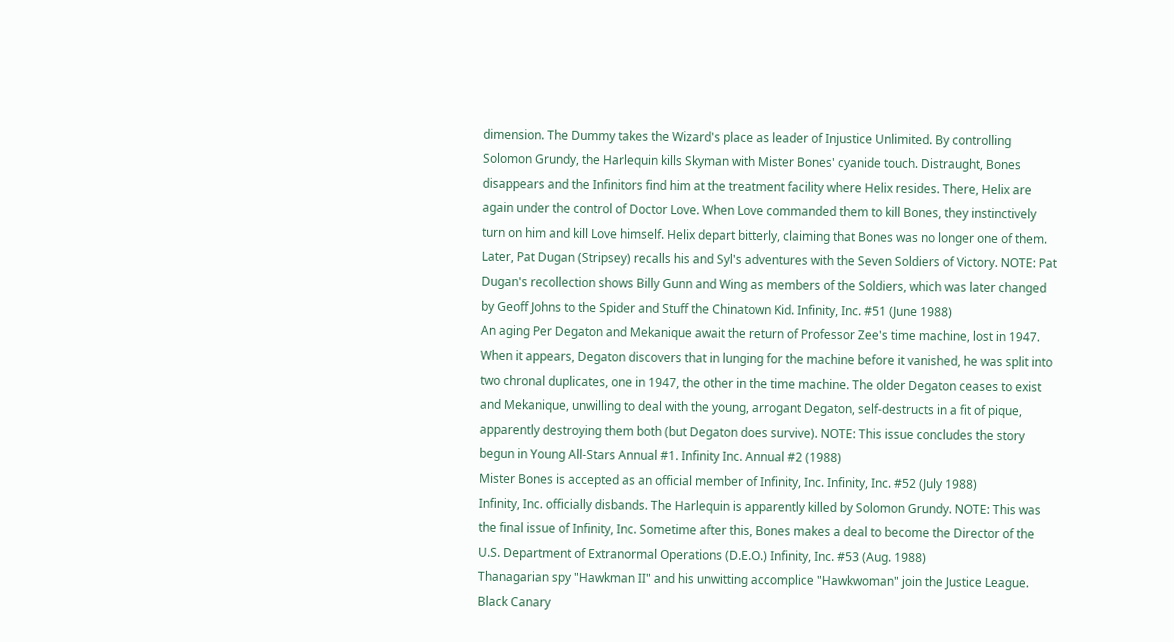dimension. The Dummy takes the Wizard's place as leader of Injustice Unlimited. By controlling Solomon Grundy, the Harlequin kills Skyman with Mister Bones' cyanide touch. Distraught, Bones disappears and the Infinitors find him at the treatment facility where Helix resides. There, Helix are again under the control of Doctor Love. When Love commanded them to kill Bones, they instinctively turn on him and kill Love himself. Helix depart bitterly, claiming that Bones was no longer one of them. Later, Pat Dugan (Stripsey) recalls his and Syl's adventures with the Seven Soldiers of Victory. NOTE: Pat Dugan's recollection shows Billy Gunn and Wing as members of the Soldiers, which was later changed by Geoff Johns to the Spider and Stuff the Chinatown Kid. Infinity, Inc. #51 (June 1988)
An aging Per Degaton and Mekanique await the return of Professor Zee's time machine, lost in 1947. When it appears, Degaton discovers that in lunging for the machine before it vanished, he was split into two chronal duplicates, one in 1947, the other in the time machine. The older Degaton ceases to exist and Mekanique, unwilling to deal with the young, arrogant Degaton, self-destructs in a fit of pique, apparently destroying them both (but Degaton does survive). NOTE: This issue concludes the story begun in Young All-Stars Annual #1. Infinity Inc. Annual #2 (1988)
Mister Bones is accepted as an official member of Infinity, Inc. Infinity, Inc. #52 (July 1988)
Infinity, Inc. officially disbands. The Harlequin is apparently killed by Solomon Grundy. NOTE: This was the final issue of Infinity, Inc. Sometime after this, Bones makes a deal to become the Director of the U.S. Department of Extranormal Operations (D.E.O.) Infinity, Inc. #53 (Aug. 1988)
Thanagarian spy "Hawkman II" and his unwitting accomplice "Hawkwoman" join the Justice League. Black Canary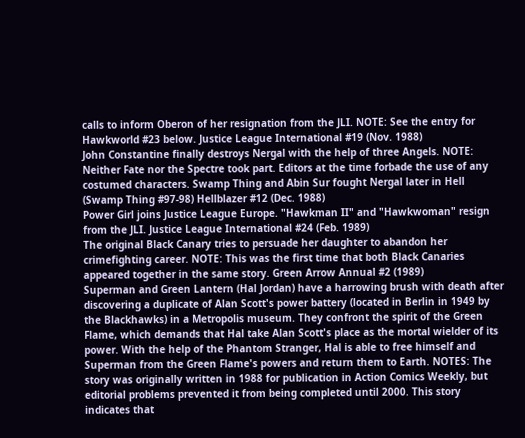calls to inform Oberon of her resignation from the JLI. NOTE: See the entry for Hawkworld #23 below. Justice League International #19 (Nov. 1988)
John Constantine finally destroys Nergal with the help of three Angels. NOTE: Neither Fate nor the Spectre took part. Editors at the time forbade the use of any costumed characters. Swamp Thing and Abin Sur fought Nergal later in Hell (Swamp Thing #97-98) Hellblazer #12 (Dec. 1988)
Power Girl joins Justice League Europe. "Hawkman II" and "Hawkwoman" resign from the JLI. Justice League International #24 (Feb. 1989)
The original Black Canary tries to persuade her daughter to abandon her crimefighting career. NOTE: This was the first time that both Black Canaries appeared together in the same story. Green Arrow Annual #2 (1989)
Superman and Green Lantern (Hal Jordan) have a harrowing brush with death after discovering a duplicate of Alan Scott's power battery (located in Berlin in 1949 by the Blackhawks) in a Metropolis museum. They confront the spirit of the Green Flame, which demands that Hal take Alan Scott's place as the mortal wielder of its power. With the help of the Phantom Stranger, Hal is able to free himself and Superman from the Green Flame's powers and return them to Earth. NOTES: The story was originally written in 1988 for publication in Action Comics Weekly, but editorial problems prevented it from being completed until 2000. This story indicates that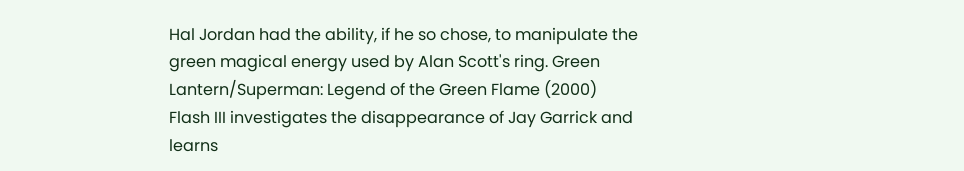Hal Jordan had the ability, if he so chose, to manipulate the green magical energy used by Alan Scott's ring. Green Lantern/Superman: Legend of the Green Flame (2000)
Flash III investigates the disappearance of Jay Garrick and learns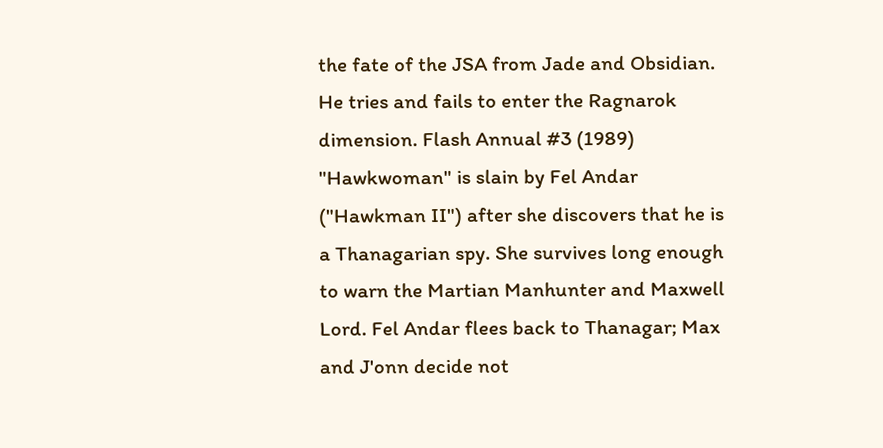the fate of the JSA from Jade and Obsidian. He tries and fails to enter the Ragnarok dimension. Flash Annual #3 (1989)
"Hawkwoman" is slain by Fel Andar ("Hawkman II") after she discovers that he is a Thanagarian spy. She survives long enough to warn the Martian Manhunter and Maxwell Lord. Fel Andar flees back to Thanagar; Max and J'onn decide not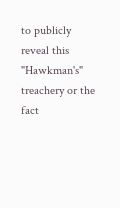to publicly reveal this "Hawkman's" treachery or the fact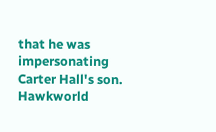that he was impersonating Carter Hall's son. Hawkworld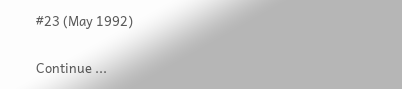#23 (May 1992)

Continue ...